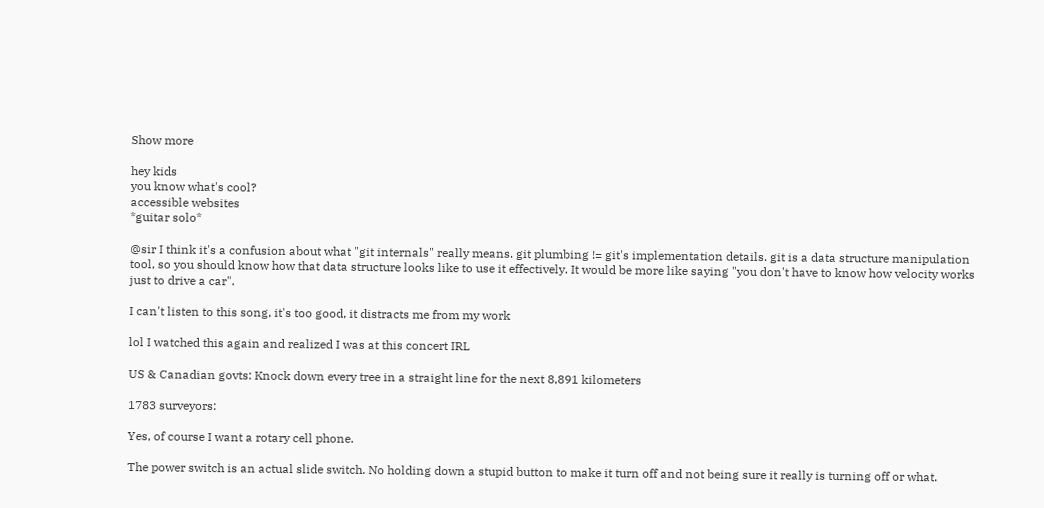Show more

hey kids
you know what's cool?
accessible websites
*guitar solo*

@sir I think it's a confusion about what "git internals" really means. git plumbing != git's implementation details. git is a data structure manipulation tool, so you should know how that data structure looks like to use it effectively. It would be more like saying "you don't have to know how velocity works just to drive a car".

I can't listen to this song, it's too good, it distracts me from my work

lol I watched this again and realized I was at this concert IRL

US & Canadian govts: Knock down every tree in a straight line for the next 8,891 kilometers

1783 surveyors:

Yes, of course I want a rotary cell phone.

The power switch is an actual slide switch. No holding down a stupid button to make it turn off and not being sure it really is turning off or what.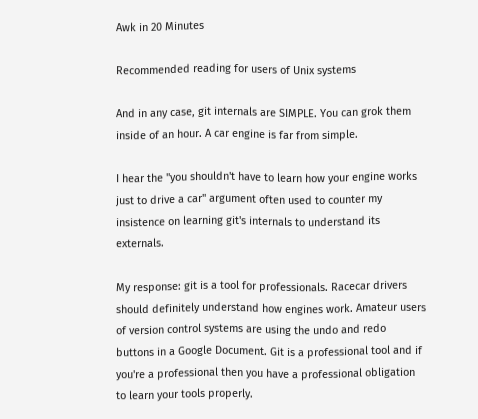Awk in 20 Minutes

Recommended reading for users of Unix systems

And in any case, git internals are SIMPLE. You can grok them inside of an hour. A car engine is far from simple.

I hear the "you shouldn't have to learn how your engine works just to drive a car" argument often used to counter my insistence on learning git's internals to understand its externals.

My response: git is a tool for professionals. Racecar drivers should definitely understand how engines work. Amateur users of version control systems are using the undo and redo buttons in a Google Document. Git is a professional tool and if you're a professional then you have a professional obligation to learn your tools properly.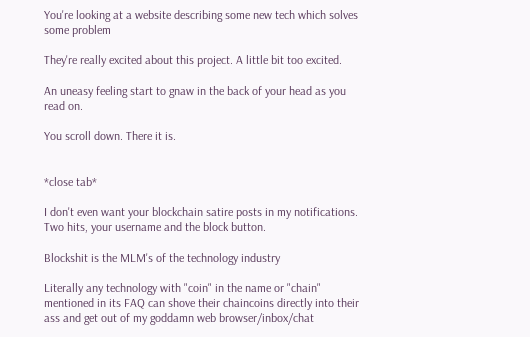You're looking at a website describing some new tech which solves some problem

They're really excited about this project. A little bit too excited.

An uneasy feeling start to gnaw in the back of your head as you read on.

You scroll down. There it is.


*close tab*

I don't even want your blockchain satire posts in my notifications. Two hits, your username and the block button.

Blockshit is the MLM's of the technology industry

Literally any technology with "coin" in the name or "chain" mentioned in its FAQ can shove their chaincoins directly into their ass and get out of my goddamn web browser/inbox/chat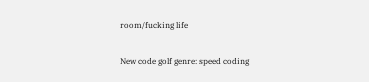room/fucking life

New code golf genre: speed coding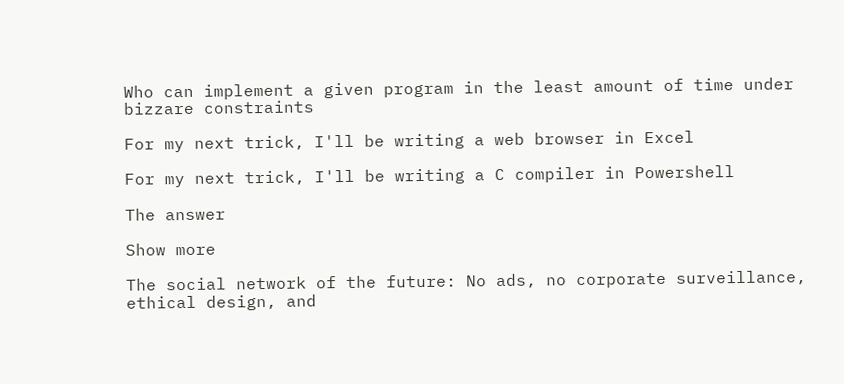Who can implement a given program in the least amount of time under bizzare constraints

For my next trick, I'll be writing a web browser in Excel

For my next trick, I'll be writing a C compiler in Powershell

The answer

Show more

The social network of the future: No ads, no corporate surveillance, ethical design, and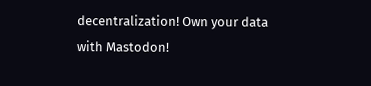decentralization! Own your data with Mastodon!